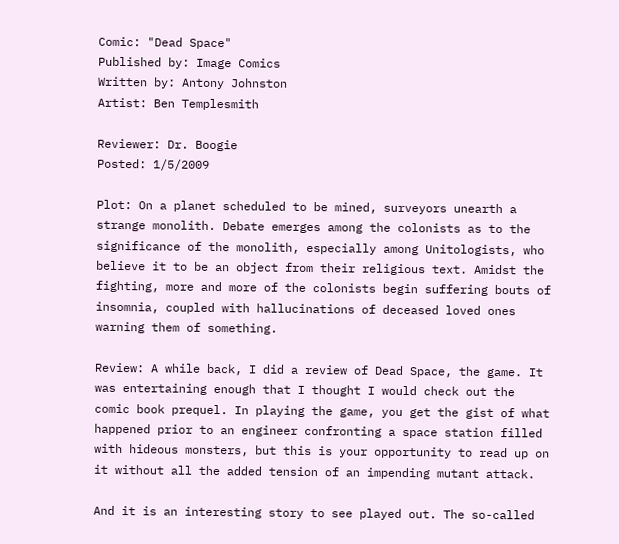Comic: "Dead Space"
Published by: Image Comics
Written by: Antony Johnston
Artist: Ben Templesmith

Reviewer: Dr. Boogie
Posted: 1/5/2009

Plot: On a planet scheduled to be mined, surveyors unearth a strange monolith. Debate emerges among the colonists as to the significance of the monolith, especially among Unitologists, who believe it to be an object from their religious text. Amidst the fighting, more and more of the colonists begin suffering bouts of insomnia, coupled with hallucinations of deceased loved ones warning them of something.

Review: A while back, I did a review of Dead Space, the game. It was entertaining enough that I thought I would check out the comic book prequel. In playing the game, you get the gist of what happened prior to an engineer confronting a space station filled with hideous monsters, but this is your opportunity to read up on it without all the added tension of an impending mutant attack.

And it is an interesting story to see played out. The so-called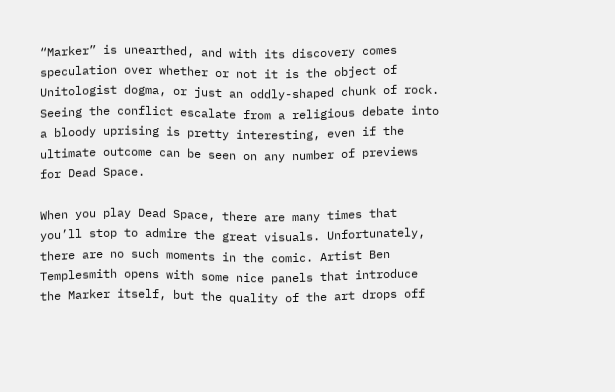“Marker” is unearthed, and with its discovery comes speculation over whether or not it is the object of Unitologist dogma, or just an oddly-shaped chunk of rock. Seeing the conflict escalate from a religious debate into a bloody uprising is pretty interesting, even if the ultimate outcome can be seen on any number of previews for Dead Space.

When you play Dead Space, there are many times that you’ll stop to admire the great visuals. Unfortunately, there are no such moments in the comic. Artist Ben Templesmith opens with some nice panels that introduce the Marker itself, but the quality of the art drops off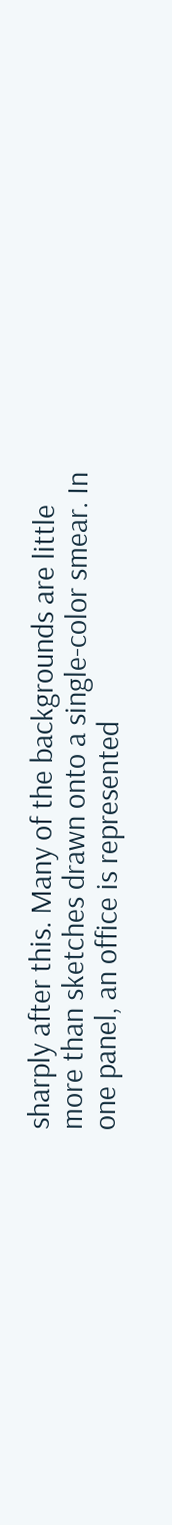sharply after this. Many of the backgrounds are little more than sketches drawn onto a single-color smear. In one panel, an office is represented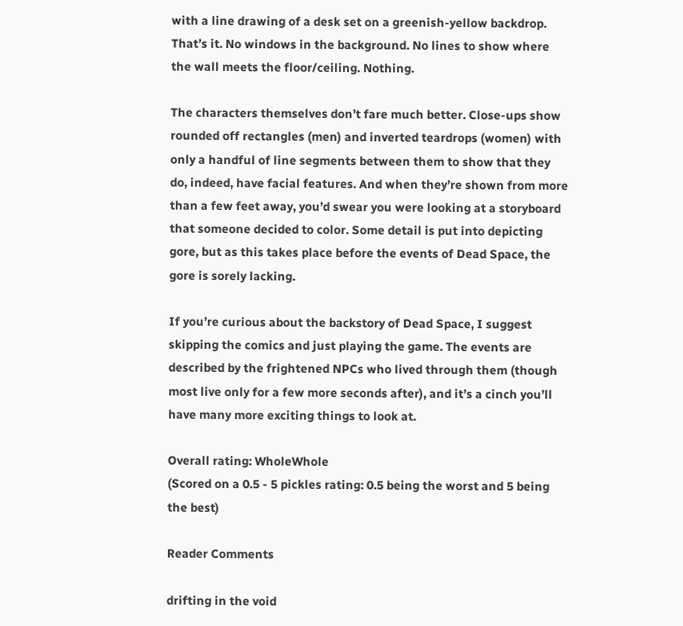with a line drawing of a desk set on a greenish-yellow backdrop. That’s it. No windows in the background. No lines to show where the wall meets the floor/ceiling. Nothing.

The characters themselves don’t fare much better. Close-ups show rounded off rectangles (men) and inverted teardrops (women) with only a handful of line segments between them to show that they do, indeed, have facial features. And when they’re shown from more than a few feet away, you’d swear you were looking at a storyboard that someone decided to color. Some detail is put into depicting gore, but as this takes place before the events of Dead Space, the gore is sorely lacking.

If you’re curious about the backstory of Dead Space, I suggest skipping the comics and just playing the game. The events are described by the frightened NPCs who lived through them (though most live only for a few more seconds after), and it’s a cinch you’ll have many more exciting things to look at.

Overall rating: WholeWhole
(Scored on a 0.5 - 5 pickles rating: 0.5 being the worst and 5 being the best)

Reader Comments

drifting in the void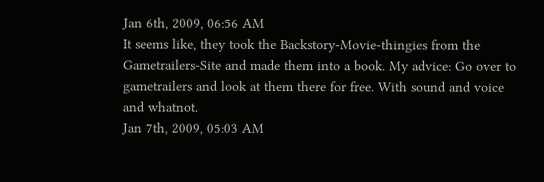Jan 6th, 2009, 06:56 AM
It seems like, they took the Backstory-Movie-thingies from the Gametrailers-Site and made them into a book. My advice: Go over to gametrailers and look at them there for free. With sound and voice and whatnot.
Jan 7th, 2009, 05:03 AM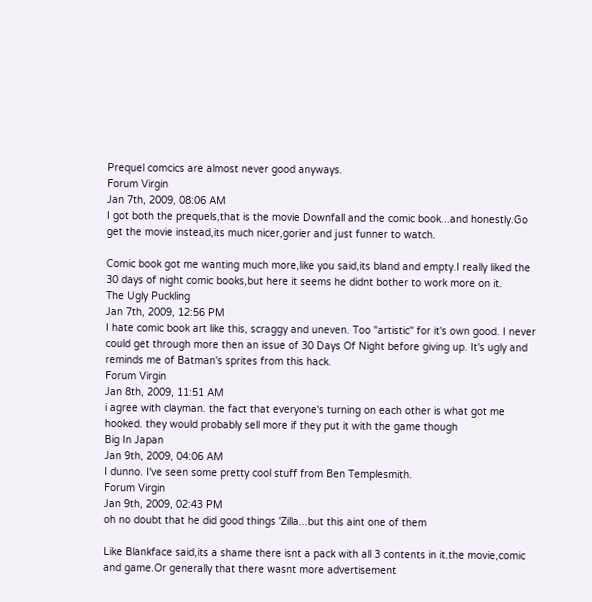Prequel comcics are almost never good anyways.
Forum Virgin
Jan 7th, 2009, 08:06 AM
I got both the prequels,that is the movie Downfall and the comic book...and honestly.Go get the movie instead,its much nicer,gorier and just funner to watch.

Comic book got me wanting much more,like you said,its bland and empty.I really liked the 30 days of night comic books,but here it seems he didnt bother to work more on it.
The Ugly Puckling
Jan 7th, 2009, 12:56 PM
I hate comic book art like this, scraggy and uneven. Too "artistic" for it's own good. I never could get through more then an issue of 30 Days Of Night before giving up. It's ugly and reminds me of Batman's sprites from this hack.
Forum Virgin
Jan 8th, 2009, 11:51 AM
i agree with clayman. the fact that everyone's turning on each other is what got me hooked. they would probably sell more if they put it with the game though
Big In Japan
Jan 9th, 2009, 04:06 AM
I dunno. I've seen some pretty cool stuff from Ben Templesmith.
Forum Virgin
Jan 9th, 2009, 02:43 PM
oh no doubt that he did good things 'Zilla...but this aint one of them

Like Blankface said,its a shame there isnt a pack with all 3 contents in it.the movie,comic and game.Or generally that there wasnt more advertisement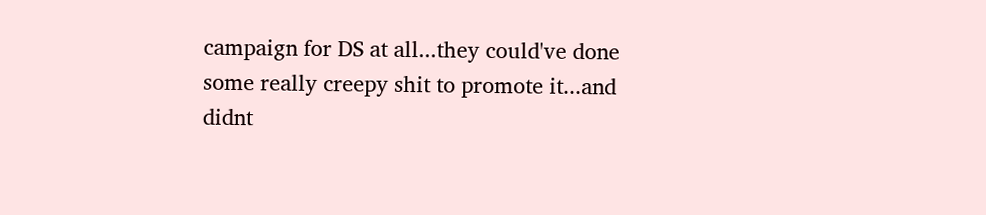campaign for DS at all...they could've done some really creepy shit to promote it...and didnt